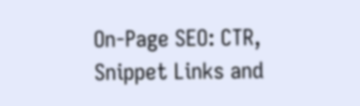On-Page SEO: CTR, Snippet Links and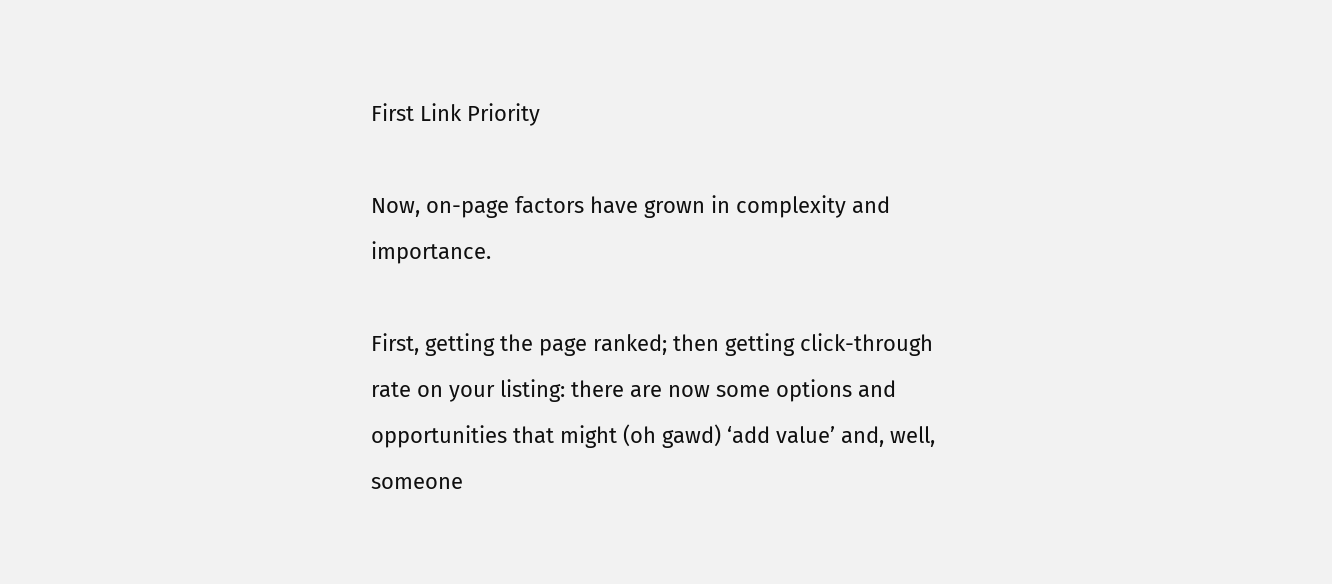First Link Priority

Now, on-page factors have grown in complexity and importance.

First, getting the page ranked; then getting click-through rate on your listing: there are now some options and opportunities that might (oh gawd) ‘add value’ and, well, someone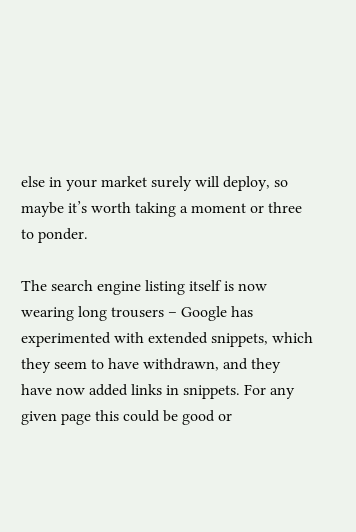else in your market surely will deploy, so maybe it’s worth taking a moment or three to ponder.

The search engine listing itself is now wearing long trousers – Google has experimented with extended snippets, which they seem to have withdrawn, and they have now added links in snippets. For any given page this could be good or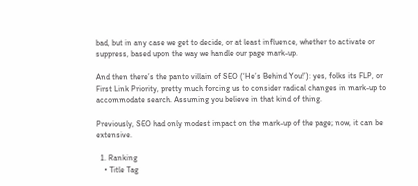bad, but in any case we get to decide, or at least influence, whether to activate or suppress, based upon the way we handle our page mark-up.

And then there’s the panto villain of SEO (‘He’s Behind You!’): yes, folks its FLP, or First Link Priority, pretty much forcing us to consider radical changes in mark-up to accommodate search. Assuming you believe in that kind of thing.

Previously, SEO had only modest impact on the mark-up of the page; now, it can be extensive.

  1. Ranking
    • Title Tag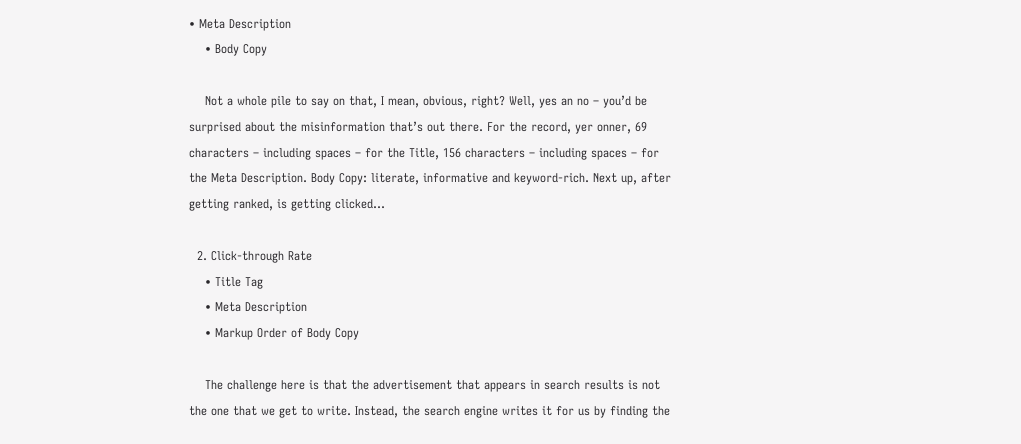• Meta Description
    • Body Copy

    Not a whole pile to say on that, I mean, obvious, right? Well, yes an no – you’d be surprised about the misinformation that’s out there. For the record, yer onner, 69 characters – including spaces – for the Title, 156 characters – including spaces – for the Meta Description. Body Copy: literate, informative and keyword-rich. Next up, after getting ranked, is getting clicked…

  2. Click-through Rate
    • Title Tag
    • Meta Description
    • Markup Order of Body Copy

    The challenge here is that the advertisement that appears in search results is not the one that we get to write. Instead, the search engine writes it for us by finding the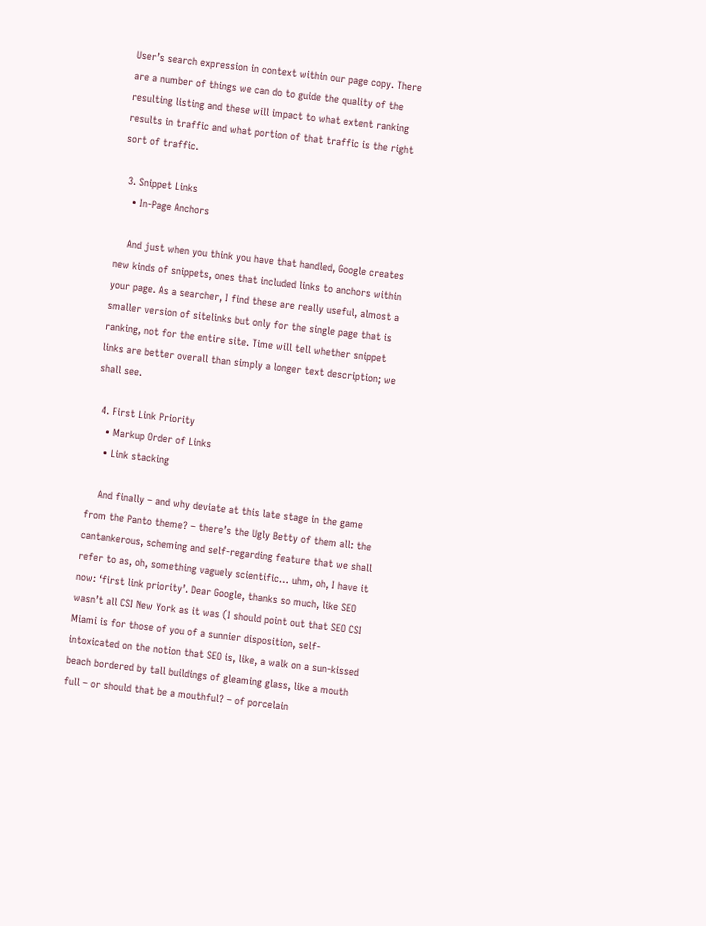User’s search expression in context within our page copy. There are a number of things we can do to guide the quality of the resulting listing and these will impact to what extent ranking results in traffic and what portion of that traffic is the right sort of traffic.

  3. Snippet Links
    • In-Page Anchors

    And just when you think you have that handled, Google creates new kinds of snippets, ones that included links to anchors within your page. As a searcher, I find these are really useful, almost a smaller version of sitelinks but only for the single page that is ranking, not for the entire site. Time will tell whether snippet links are better overall than simply a longer text description; we shall see.

  4. First Link Priority
    • Markup Order of Links
    • Link stacking

    And finally – and why deviate at this late stage in the game from the Panto theme? – there’s the Ugly Betty of them all: the cantankerous, scheming and self-regarding feature that we shall refer to as, oh, something vaguely scientific… uhm, oh, I have it now: ‘first link priority’. Dear Google, thanks so much, like SEO wasn’t all CSI New York as it was (I should point out that SEO CSI Miami is for those of you of a sunnier disposition, self-intoxicated on the notion that SEO is, like, a walk on a sun-kissed beach bordered by tall buildings of gleaming glass, like a mouth full – or should that be a mouthful? – of porcelain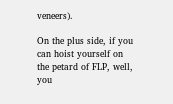veneers).

On the plus side, if you can hoist yourself on the petard of FLP, well, you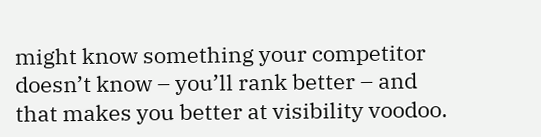might know something your competitor doesn’t know – you’ll rank better – and that makes you better at visibility voodoo.